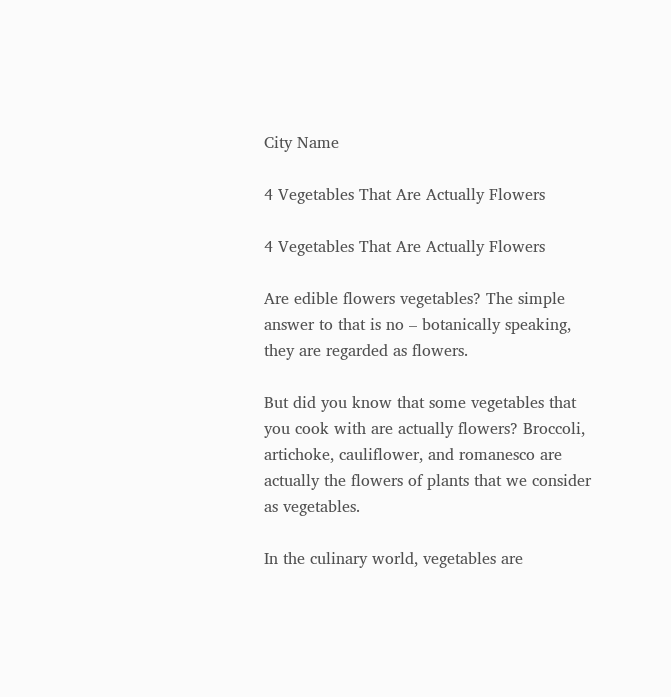City Name

4 Vegetables That Are Actually Flowers

4 Vegetables That Are Actually Flowers

Are edible flowers vegetables? The simple answer to that is no – botanically speaking, they are regarded as flowers.

But did you know that some vegetables that you cook with are actually flowers? Broccoli, artichoke, cauliflower, and romanesco are actually the flowers of plants that we consider as vegetables.

In the culinary world, vegetables are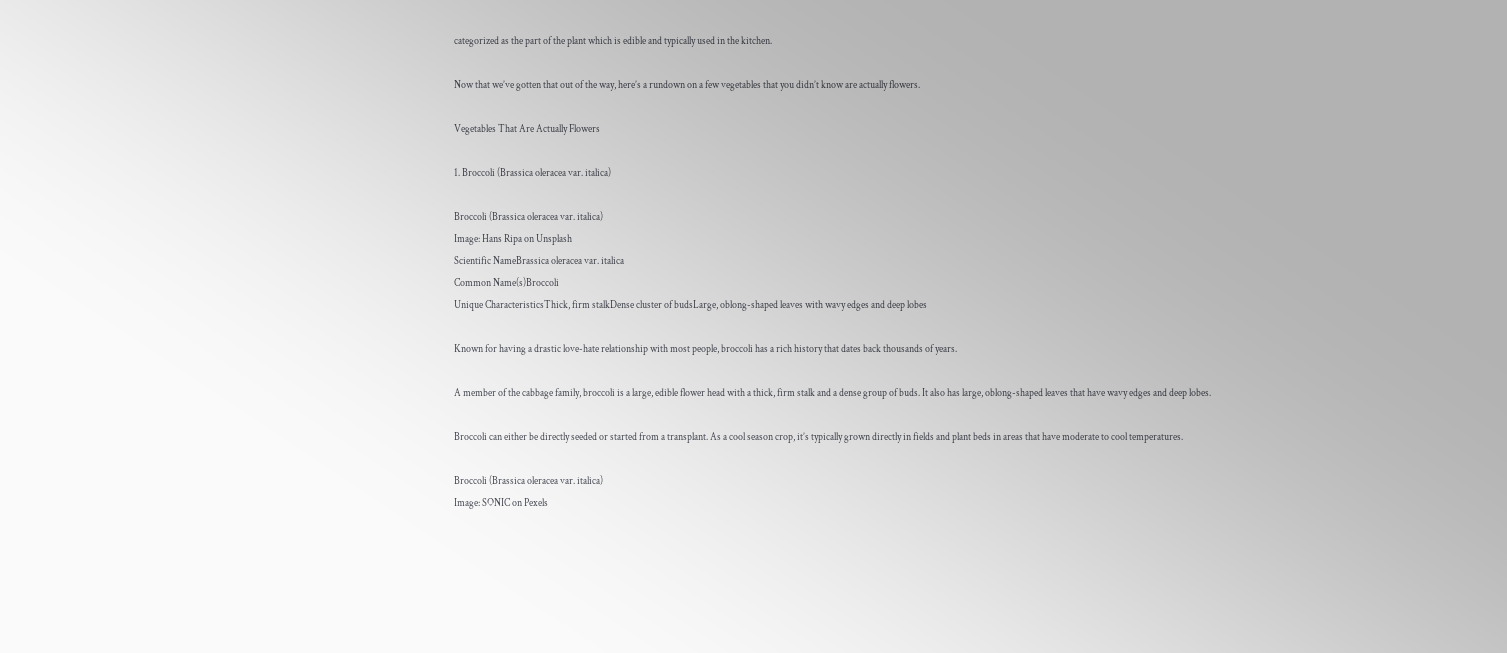categorized as the part of the plant which is edible and typically used in the kitchen.

Now that we’ve gotten that out of the way, here’s a rundown on a few vegetables that you didn’t know are actually flowers.

Vegetables That Are Actually Flowers

1. Broccoli (Brassica oleracea var. italica)

Broccoli (Brassica oleracea var. italica)
Image: Hans Ripa on Unsplash
Scientific NameBrassica oleracea var. italica
Common Name(s)Broccoli
Unique CharacteristicsThick, firm stalkDense cluster of budsLarge, oblong-shaped leaves with wavy edges and deep lobes

Known for having a drastic love-hate relationship with most people, broccoli has a rich history that dates back thousands of years.

A member of the cabbage family, broccoli is a large, edible flower head with a thick, firm stalk and a dense group of buds. It also has large, oblong-shaped leaves that have wavy edges and deep lobes.

Broccoli can either be directly seeded or started from a transplant. As a cool season crop, it’s typically grown directly in fields and plant beds in areas that have moderate to cool temperatures.

Broccoli (Brassica oleracea var. italica)
Image: SONIC on Pexels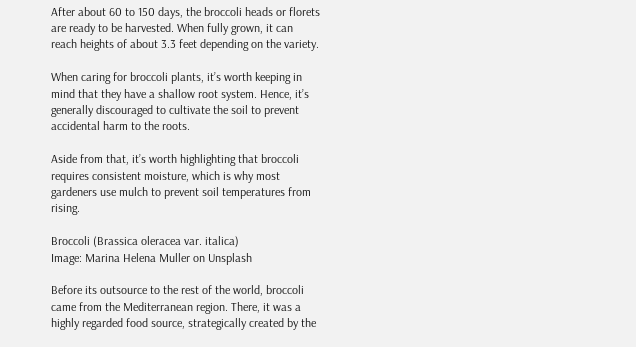After about 60 to 150 days, the broccoli heads or florets are ready to be harvested. When fully grown, it can reach heights of about 3.3 feet depending on the variety.

When caring for broccoli plants, it’s worth keeping in mind that they have a shallow root system. Hence, it’s generally discouraged to cultivate the soil to prevent accidental harm to the roots.

Aside from that, it’s worth highlighting that broccoli requires consistent moisture, which is why most gardeners use mulch to prevent soil temperatures from rising.

Broccoli (Brassica oleracea var. italica)
Image: Marina Helena Muller on Unsplash

Before its outsource to the rest of the world, broccoli came from the Mediterranean region. There, it was a highly regarded food source, strategically created by the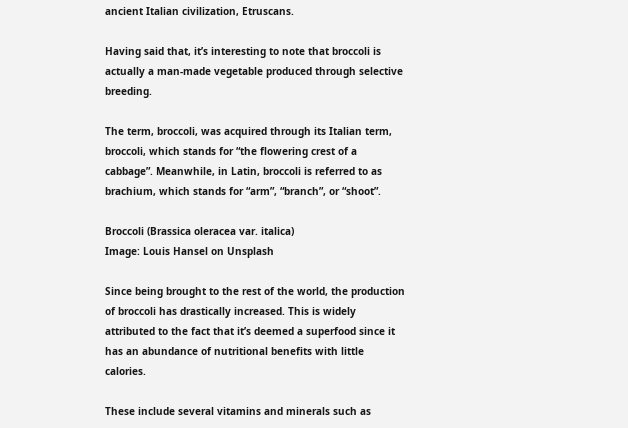ancient Italian civilization, Etruscans.

Having said that, it’s interesting to note that broccoli is actually a man-made vegetable produced through selective breeding.

The term, broccoli, was acquired through its Italian term, broccoli, which stands for “the flowering crest of a cabbage”. Meanwhile, in Latin, broccoli is referred to as brachium, which stands for “arm”, “branch”, or “shoot”.

Broccoli (Brassica oleracea var. italica)
Image: Louis Hansel on Unsplash

Since being brought to the rest of the world, the production of broccoli has drastically increased. This is widely attributed to the fact that it’s deemed a superfood since it has an abundance of nutritional benefits with little calories.

These include several vitamins and minerals such as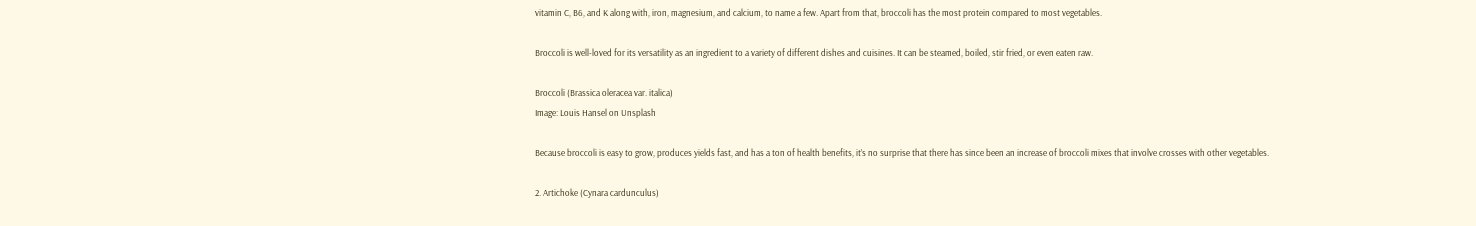vitamin C, B6, and K along with, iron, magnesium, and calcium, to name a few. Apart from that, broccoli has the most protein compared to most vegetables.

Broccoli is well-loved for its versatility as an ingredient to a variety of different dishes and cuisines. It can be steamed, boiled, stir fried, or even eaten raw.

Broccoli (Brassica oleracea var. italica)
Image: Louis Hansel on Unsplash

Because broccoli is easy to grow, produces yields fast, and has a ton of health benefits, it’s no surprise that there has since been an increase of broccoli mixes that involve crosses with other vegetables.

2. Artichoke (Cynara cardunculus)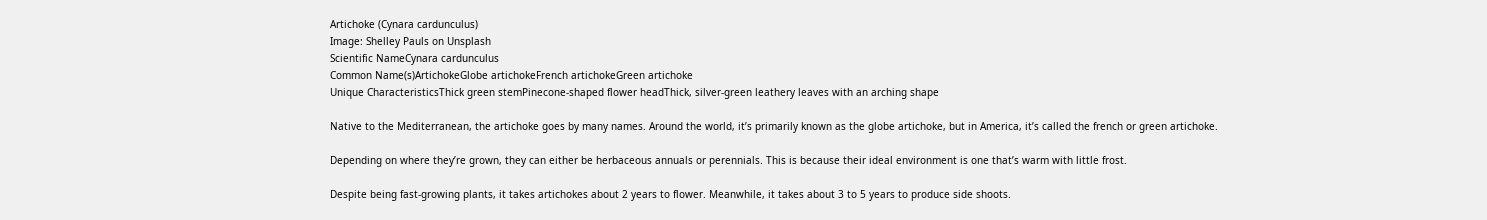Artichoke (Cynara cardunculus)
Image: Shelley Pauls on Unsplash
Scientific NameCynara cardunculus
Common Name(s)ArtichokeGlobe artichokeFrench artichokeGreen artichoke
Unique CharacteristicsThick green stemPinecone-shaped flower headThick, silver-green leathery leaves with an arching shape

Native to the Mediterranean, the artichoke goes by many names. Around the world, it’s primarily known as the globe artichoke, but in America, it’s called the french or green artichoke.

Depending on where they’re grown, they can either be herbaceous annuals or perennials. This is because their ideal environment is one that’s warm with little frost.

Despite being fast-growing plants, it takes artichokes about 2 years to flower. Meanwhile, it takes about 3 to 5 years to produce side shoots.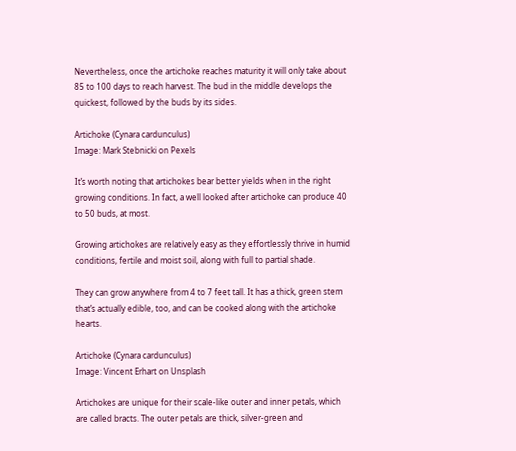Nevertheless, once the artichoke reaches maturity it will only take about 85 to 100 days to reach harvest. The bud in the middle develops the quickest, followed by the buds by its sides.

Artichoke (Cynara cardunculus)
Image: Mark Stebnicki on Pexels

It’s worth noting that artichokes bear better yields when in the right growing conditions. In fact, a well looked after artichoke can produce 40 to 50 buds, at most.

Growing artichokes are relatively easy as they effortlessly thrive in humid conditions, fertile and moist soil, along with full to partial shade.

They can grow anywhere from 4 to 7 feet tall. It has a thick, green stem that’s actually edible, too, and can be cooked along with the artichoke hearts.

Artichoke (Cynara cardunculus)
Image: Vincent Erhart on Unsplash

Artichokes are unique for their scale-like outer and inner petals, which are called bracts. The outer petals are thick, silver-green and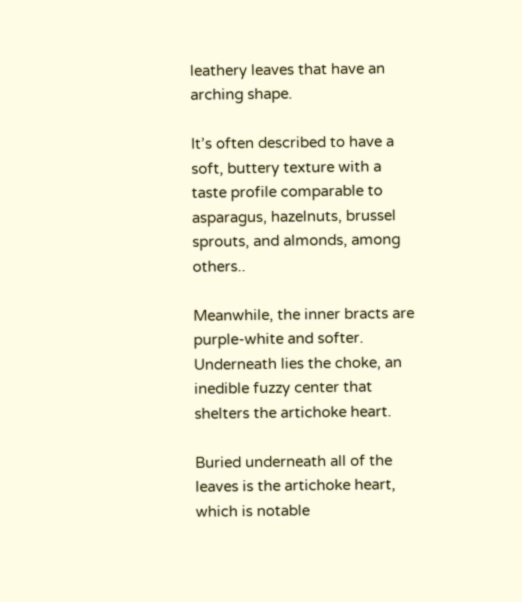leathery leaves that have an arching shape.

It’s often described to have a soft, buttery texture with a taste profile comparable to asparagus, hazelnuts, brussel sprouts, and almonds, among others..

Meanwhile, the inner bracts are purple-white and softer. Underneath lies the choke, an inedible fuzzy center that shelters the artichoke heart.

Buried underneath all of the leaves is the artichoke heart, which is notable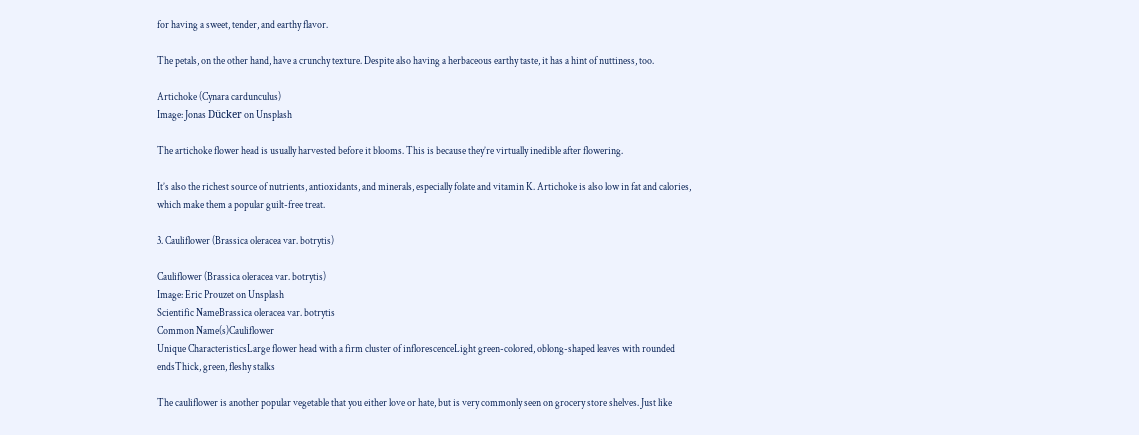for having a sweet, tender, and earthy flavor.

The petals, on the other hand, have a crunchy texture. Despite also having a herbaceous earthy taste, it has a hint of nuttiness, too.

Artichoke (Cynara cardunculus)
Image: Jonas Dücker on Unsplash

The artichoke flower head is usually harvested before it blooms. This is because they’re virtually inedible after flowering.

It’s also the richest source of nutrients, antioxidants, and minerals, especially folate and vitamin K. Artichoke is also low in fat and calories, which make them a popular guilt-free treat.

3. Cauliflower (Brassica oleracea var. botrytis)

Cauliflower (Brassica oleracea var. botrytis)
Image: Eric Prouzet on Unsplash
Scientific NameBrassica oleracea var. botrytis
Common Name(s)Cauliflower
Unique CharacteristicsLarge flower head with a firm cluster of inflorescenceLight green-colored, oblong-shaped leaves with rounded endsThick, green, fleshy stalks

The cauliflower is another popular vegetable that you either love or hate, but is very commonly seen on grocery store shelves. Just like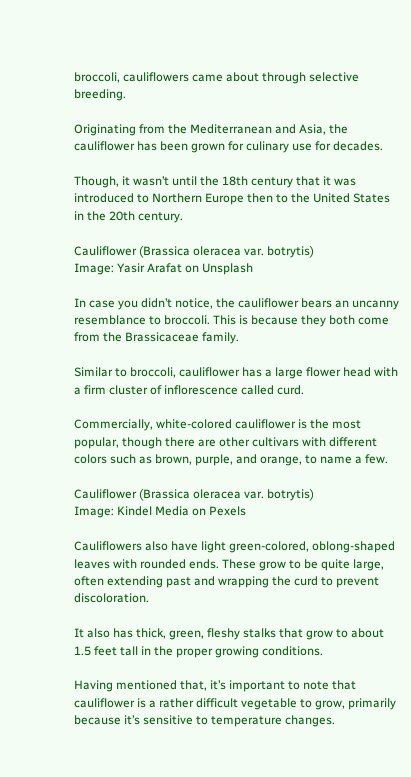broccoli, cauliflowers came about through selective breeding.

Originating from the Mediterranean and Asia, the cauliflower has been grown for culinary use for decades.

Though, it wasn’t until the 18th century that it was introduced to Northern Europe then to the United States in the 20th century.

Cauliflower (Brassica oleracea var. botrytis)
Image: Yasir Arafat on Unsplash

In case you didn’t notice, the cauliflower bears an uncanny resemblance to broccoli. This is because they both come from the Brassicaceae family.

Similar to broccoli, cauliflower has a large flower head with a firm cluster of inflorescence called curd.

Commercially, white-colored cauliflower is the most popular, though there are other cultivars with different colors such as brown, purple, and orange, to name a few.

Cauliflower (Brassica oleracea var. botrytis)
Image: Kindel Media on Pexels

Cauliflowers also have light green-colored, oblong-shaped leaves with rounded ends. These grow to be quite large, often extending past and wrapping the curd to prevent discoloration.

It also has thick, green, fleshy stalks that grow to about 1.5 feet tall in the proper growing conditions.

Having mentioned that, it’s important to note that cauliflower is a rather difficult vegetable to grow, primarily because it’s sensitive to temperature changes.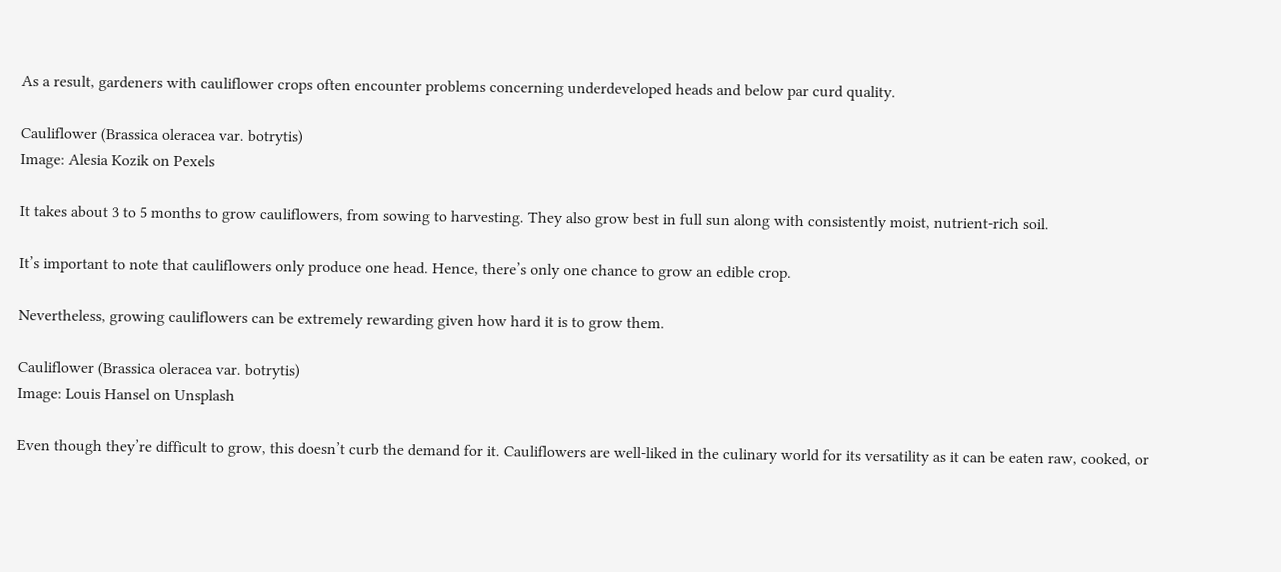As a result, gardeners with cauliflower crops often encounter problems concerning underdeveloped heads and below par curd quality.

Cauliflower (Brassica oleracea var. botrytis)
Image: Alesia Kozik on Pexels

It takes about 3 to 5 months to grow cauliflowers, from sowing to harvesting. They also grow best in full sun along with consistently moist, nutrient-rich soil.

It’s important to note that cauliflowers only produce one head. Hence, there’s only one chance to grow an edible crop.

Nevertheless, growing cauliflowers can be extremely rewarding given how hard it is to grow them.

Cauliflower (Brassica oleracea var. botrytis)
Image: Louis Hansel on Unsplash

Even though they’re difficult to grow, this doesn’t curb the demand for it. Cauliflowers are well-liked in the culinary world for its versatility as it can be eaten raw, cooked, or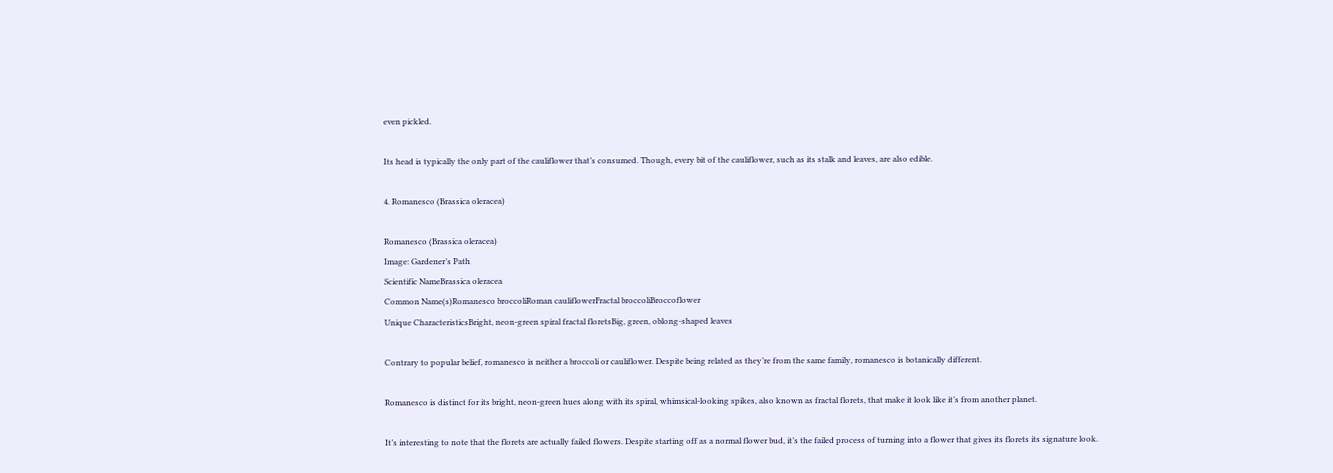even pickled.

Its head is typically the only part of the cauliflower that’s consumed. Though, every bit of the cauliflower, such as its stalk and leaves, are also edible.

4. Romanesco (Brassica oleracea)

Romanesco (Brassica oleracea)
Image: Gardener’s Path
Scientific NameBrassica oleracea
Common Name(s)Romanesco broccoliRoman cauliflowerFractal broccoliBroccoflower
Unique CharacteristicsBright, neon-green spiral fractal floretsBig, green, oblong-shaped leaves

Contrary to popular belief, romanesco is neither a broccoli or cauliflower. Despite being related as they’re from the same family, romanesco is botanically different.

Romanesco is distinct for its bright, neon-green hues along with its spiral, whimsical-looking spikes, also known as fractal florets, that make it look like it’s from another planet.

It’s interesting to note that the florets are actually failed flowers. Despite starting off as a normal flower bud, it’s the failed process of turning into a flower that gives its florets its signature look.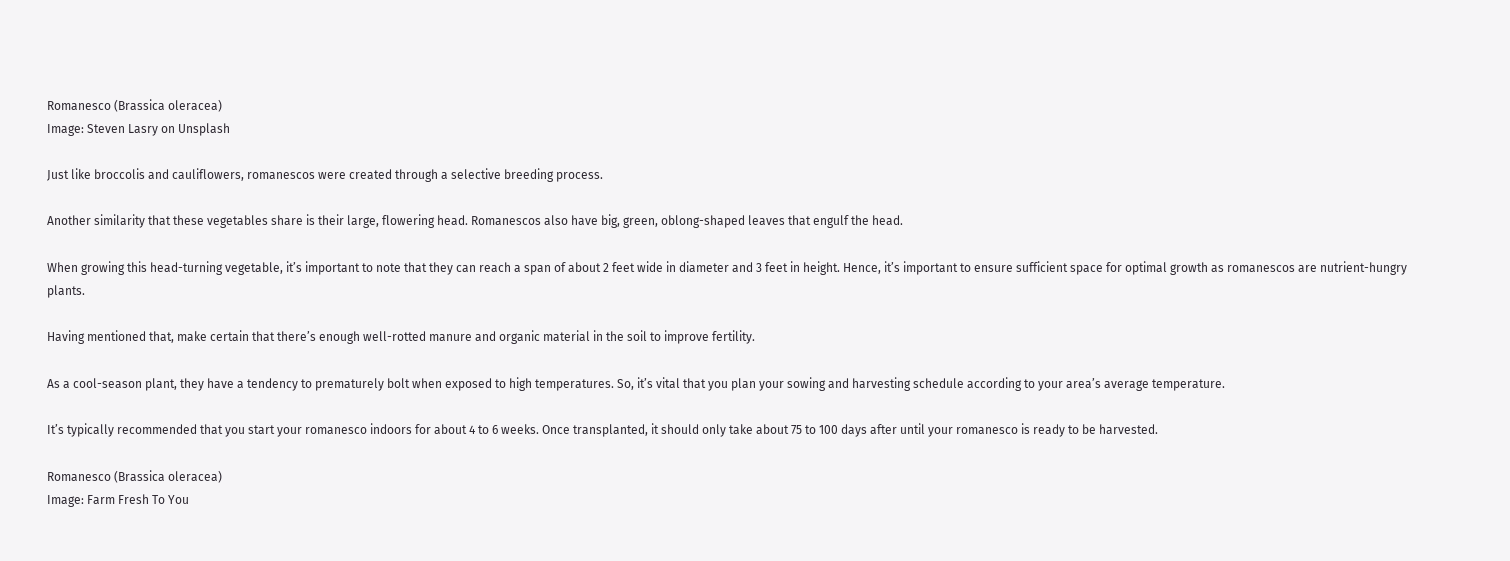Romanesco (Brassica oleracea)
Image: Steven Lasry on Unsplash

Just like broccolis and cauliflowers, romanescos were created through a selective breeding process.

Another similarity that these vegetables share is their large, flowering head. Romanescos also have big, green, oblong-shaped leaves that engulf the head.

When growing this head-turning vegetable, it’s important to note that they can reach a span of about 2 feet wide in diameter and 3 feet in height. Hence, it’s important to ensure sufficient space for optimal growth as romanescos are nutrient-hungry plants.

Having mentioned that, make certain that there’s enough well-rotted manure and organic material in the soil to improve fertility.

As a cool-season plant, they have a tendency to prematurely bolt when exposed to high temperatures. So, it’s vital that you plan your sowing and harvesting schedule according to your area’s average temperature.

It’s typically recommended that you start your romanesco indoors for about 4 to 6 weeks. Once transplanted, it should only take about 75 to 100 days after until your romanesco is ready to be harvested.

Romanesco (Brassica oleracea)
Image: Farm Fresh To You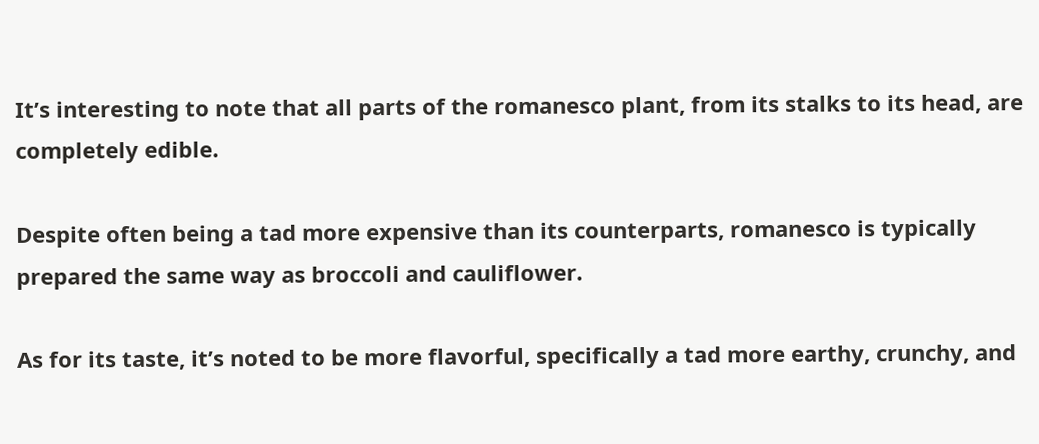It’s interesting to note that all parts of the romanesco plant, from its stalks to its head, are completely edible.

Despite often being a tad more expensive than its counterparts, romanesco is typically prepared the same way as broccoli and cauliflower.

As for its taste, it’s noted to be more flavorful, specifically a tad more earthy, crunchy, and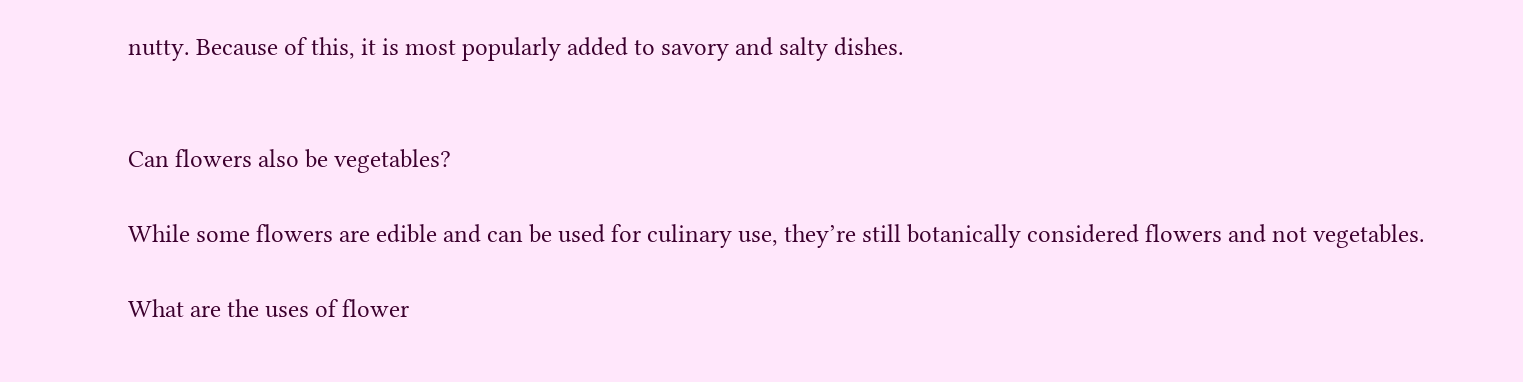nutty. Because of this, it is most popularly added to savory and salty dishes.


Can flowers also be vegetables?

While some flowers are edible and can be used for culinary use, they’re still botanically considered flowers and not vegetables.

What are the uses of flower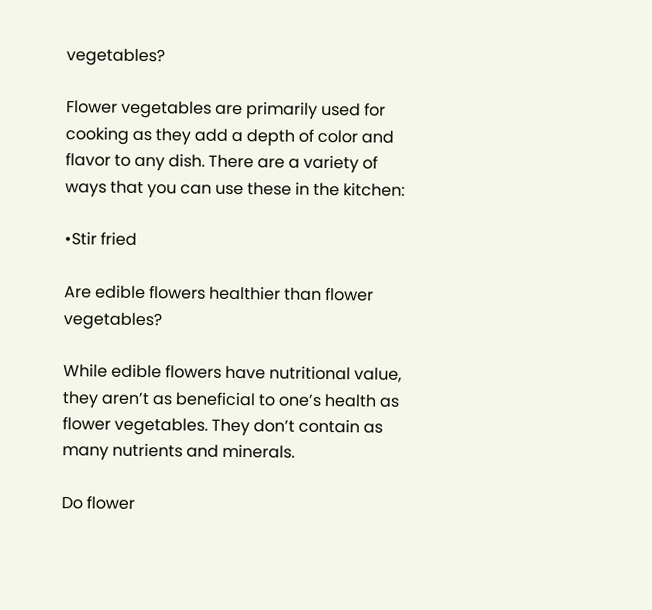vegetables?

Flower vegetables are primarily used for cooking as they add a depth of color and flavor to any dish. There are a variety of ways that you can use these in the kitchen:

•Stir fried

Are edible flowers healthier than flower vegetables?

While edible flowers have nutritional value, they aren’t as beneficial to one’s health as flower vegetables. They don’t contain as many nutrients and minerals.

Do flower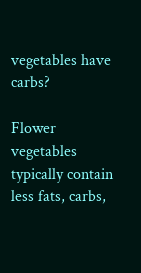vegetables have carbs?

Flower vegetables typically contain less fats, carbs,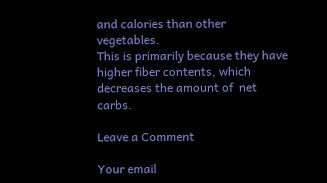and calories than other vegetables.
This is primarily because they have higher fiber contents, which decreases the amount of  net carbs.

Leave a Comment

Your email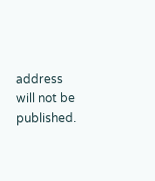address will not be published.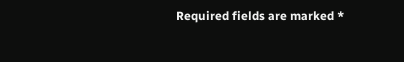Required fields are marked *